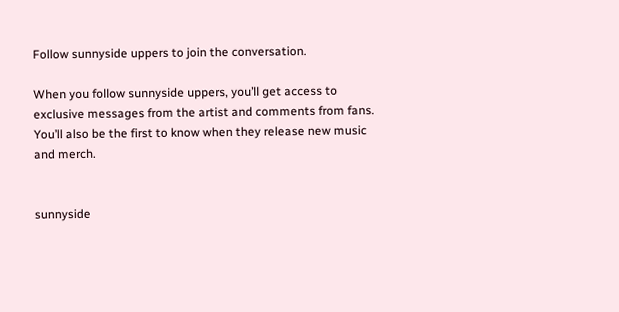Follow sunnyside uppers to join the conversation.

When you follow sunnyside uppers, you’ll get access to exclusive messages from the artist and comments from fans. You’ll also be the first to know when they release new music and merch.


sunnyside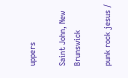uppers

Saint John, New Brunswick

punk rock jesus /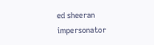ed sheeran impersonator